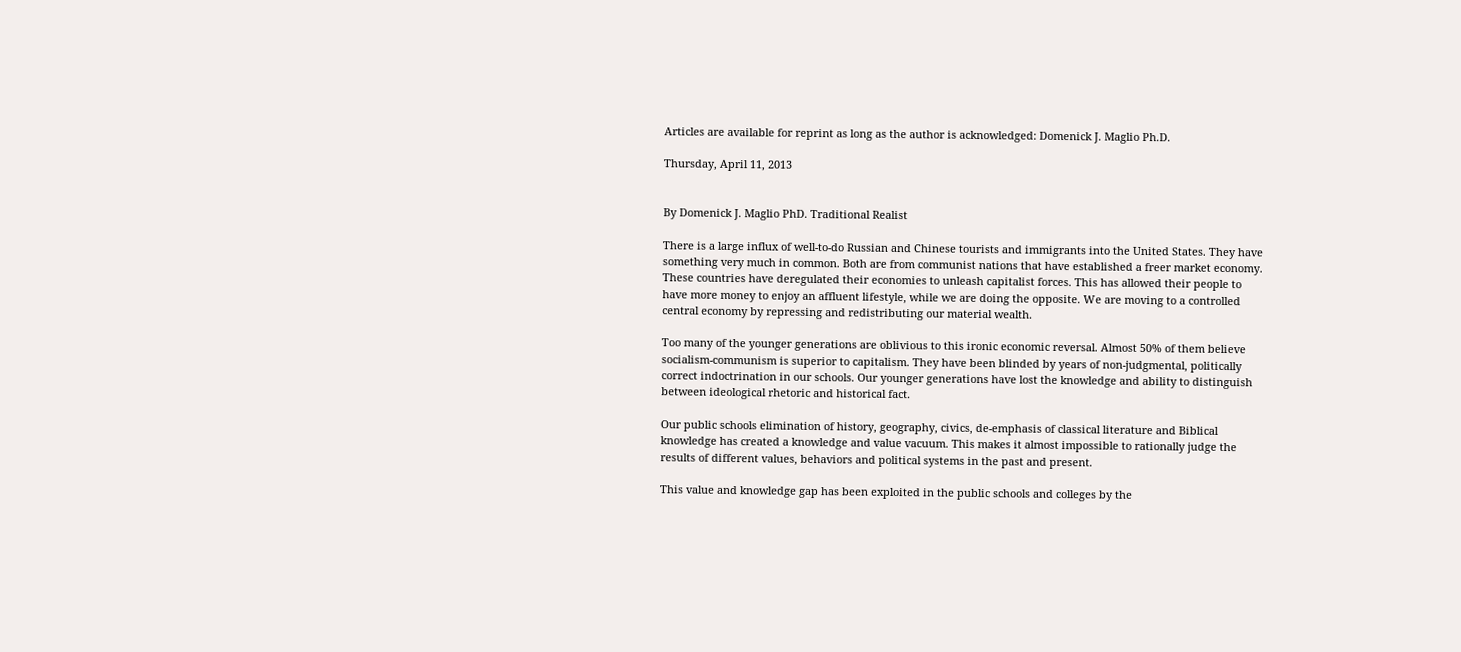Articles are available for reprint as long as the author is acknowledged: Domenick J. Maglio Ph.D.

Thursday, April 11, 2013


By Domenick J. Maglio PhD. Traditional Realist

There is a large influx of well-to-do Russian and Chinese tourists and immigrants into the United States. They have something very much in common. Both are from communist nations that have established a freer market economy. These countries have deregulated their economies to unleash capitalist forces. This has allowed their people to have more money to enjoy an affluent lifestyle, while we are doing the opposite. We are moving to a controlled central economy by repressing and redistributing our material wealth.

Too many of the younger generations are oblivious to this ironic economic reversal. Almost 50% of them believe socialism-communism is superior to capitalism. They have been blinded by years of non-judgmental, politically correct indoctrination in our schools. Our younger generations have lost the knowledge and ability to distinguish between ideological rhetoric and historical fact.

Our public schools elimination of history, geography, civics, de-emphasis of classical literature and Biblical knowledge has created a knowledge and value vacuum. This makes it almost impossible to rationally judge the results of different values, behaviors and political systems in the past and present.

This value and knowledge gap has been exploited in the public schools and colleges by the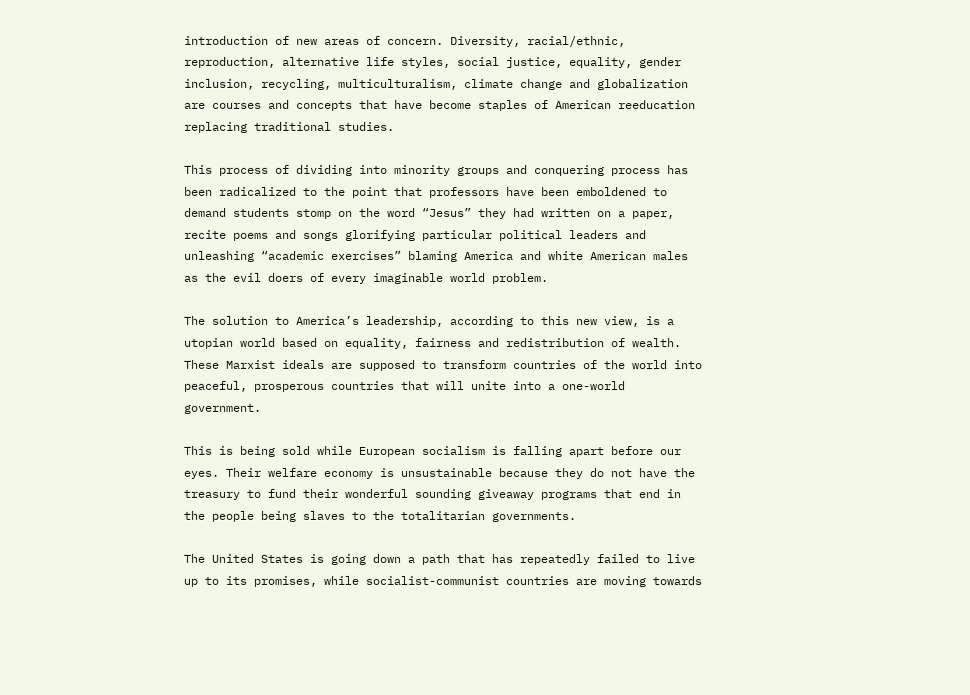introduction of new areas of concern. Diversity, racial/ethnic, reproduction, alternative life styles, social justice, equality, gender inclusion, recycling, multiculturalism, climate change and globalization are courses and concepts that have become staples of American reeducation replacing traditional studies.

This process of dividing into minority groups and conquering process has been radicalized to the point that professors have been emboldened to demand students stomp on the word “Jesus” they had written on a paper, recite poems and songs glorifying particular political leaders and unleashing “academic exercises” blaming America and white American males as the evil doers of every imaginable world problem.

The solution to America’s leadership, according to this new view, is a utopian world based on equality, fairness and redistribution of wealth. These Marxist ideals are supposed to transform countries of the world into peaceful, prosperous countries that will unite into a one-world government.

This is being sold while European socialism is falling apart before our eyes. Their welfare economy is unsustainable because they do not have the treasury to fund their wonderful sounding giveaway programs that end in the people being slaves to the totalitarian governments.

The United States is going down a path that has repeatedly failed to live up to its promises, while socialist-communist countries are moving towards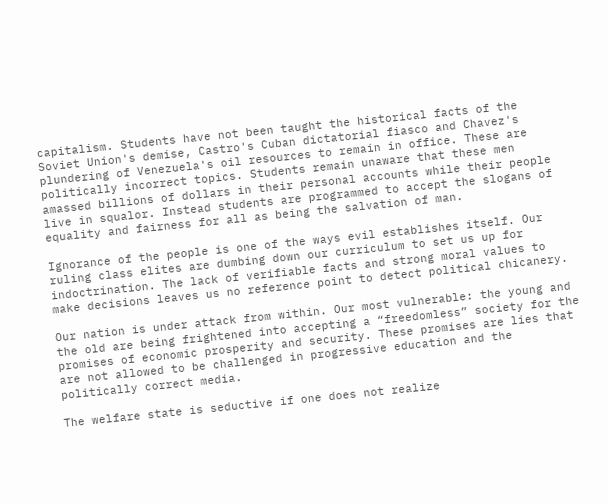capitalism. Students have not been taught the historical facts of the Soviet Union's demise, Castro's Cuban dictatorial fiasco and Chavez's plundering of Venezuela's oil resources to remain in office. These are politically incorrect topics. Students remain unaware that these men amassed billions of dollars in their personal accounts while their people live in squalor. Instead students are programmed to accept the slogans of equality and fairness for all as being the salvation of man.

Ignorance of the people is one of the ways evil establishes itself. Our ruling class elites are dumbing down our curriculum to set us up for indoctrination. The lack of verifiable facts and strong moral values to make decisions leaves us no reference point to detect political chicanery.

Our nation is under attack from within. Our most vulnerable: the young and the old are being frightened into accepting a “freedomless” society for the promises of economic prosperity and security. These promises are lies that are not allowed to be challenged in progressive education and the politically correct media.

The welfare state is seductive if one does not realize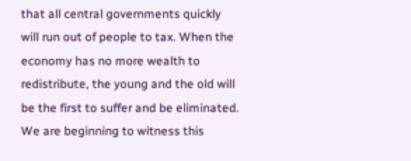that all central governments quickly will run out of people to tax. When the economy has no more wealth to redistribute, the young and the old will be the first to suffer and be eliminated. We are beginning to witness this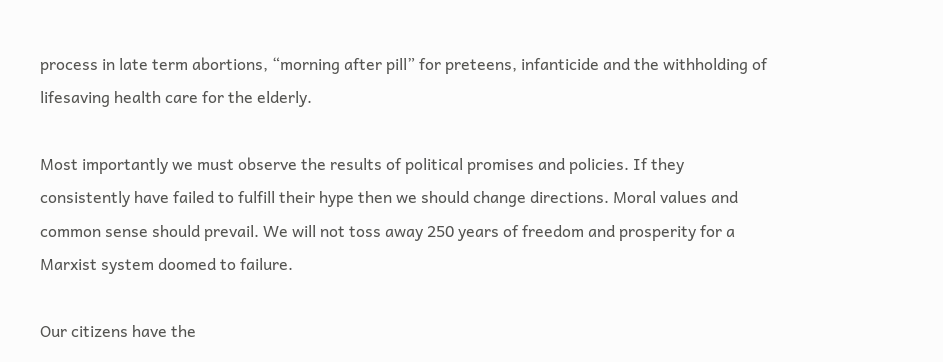process in late term abortions, “morning after pill” for preteens, infanticide and the withholding of lifesaving health care for the elderly.

Most importantly we must observe the results of political promises and policies. If they consistently have failed to fulfill their hype then we should change directions. Moral values and common sense should prevail. We will not toss away 250 years of freedom and prosperity for a Marxist system doomed to failure.

Our citizens have the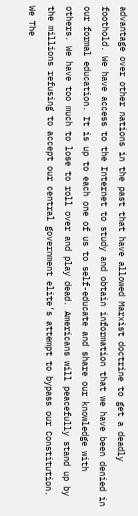advantage over other nations in the past that have allowed Marxist doctrine to get a deadly foothold. We have access to the Internet to study and obtain information that we have been denied in our formal education. It is up to each one of us to self-educate and share our knowledge with others. We have too much to lose to roll over and play dead. Americans will peacefully stand up by the millions refusing to accept our central government elite’s attempt to bypass our Constitution. We The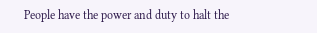People have the power and duty to halt the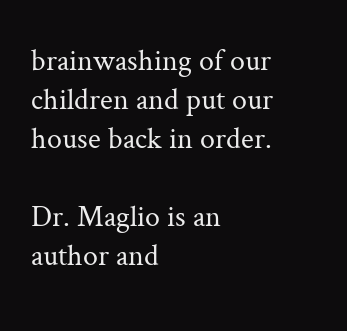brainwashing of our children and put our house back in order.

Dr. Maglio is an author and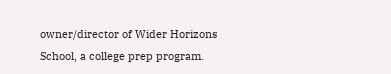owner/director of Wider Horizons School, a college prep program.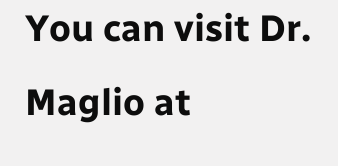You can visit Dr. Maglio at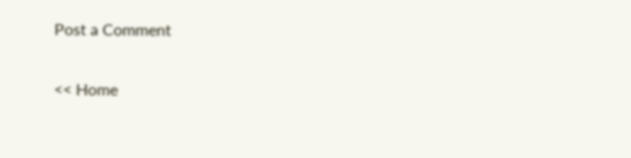Post a Comment

<< Home